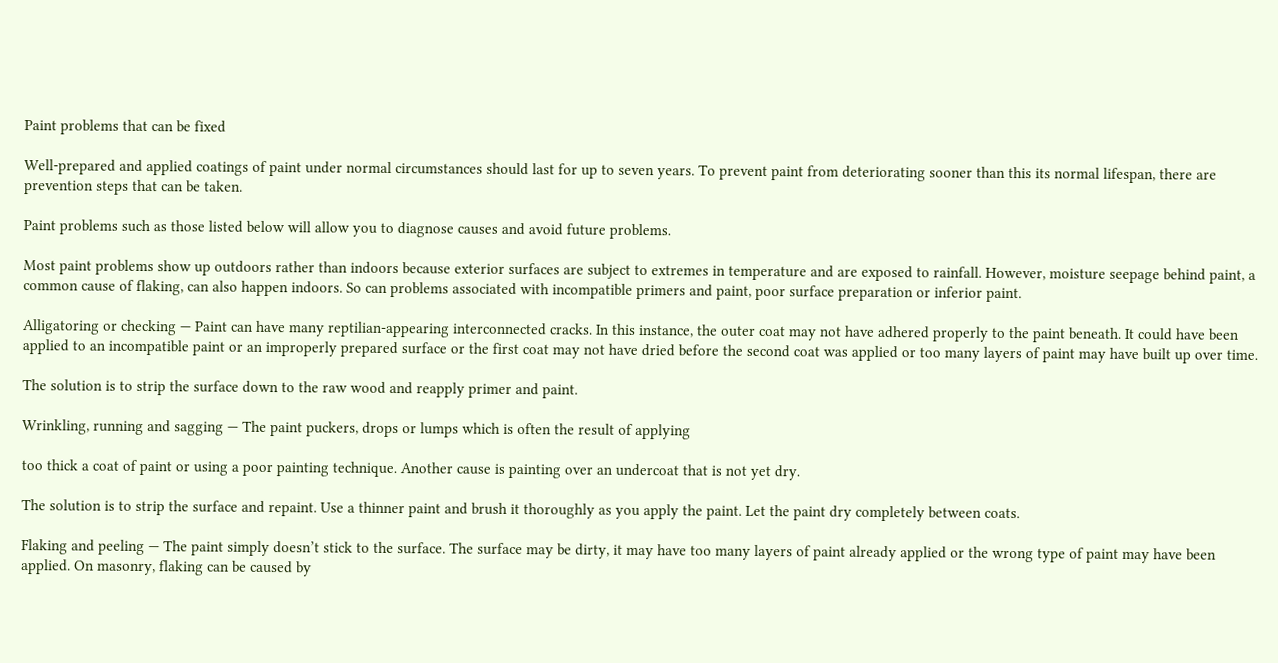Paint problems that can be fixed

Well-prepared and applied coatings of paint under normal circumstances should last for up to seven years. To prevent paint from deteriorating sooner than this its normal lifespan, there are prevention steps that can be taken.

Paint problems such as those listed below will allow you to diagnose causes and avoid future problems.

Most paint problems show up outdoors rather than indoors because exterior surfaces are subject to extremes in temperature and are exposed to rainfall. However, moisture seepage behind paint, a common cause of flaking, can also happen indoors. So can problems associated with incompatible primers and paint, poor surface preparation or inferior paint.

Alligatoring or checking — Paint can have many reptilian-appearing interconnected cracks. In this instance, the outer coat may not have adhered properly to the paint beneath. It could have been applied to an incompatible paint or an improperly prepared surface or the first coat may not have dried before the second coat was applied or too many layers of paint may have built up over time.

The solution is to strip the surface down to the raw wood and reapply primer and paint.

Wrinkling, running and sagging — The paint puckers, drops or lumps which is often the result of applying

too thick a coat of paint or using a poor painting technique. Another cause is painting over an undercoat that is not yet dry.

The solution is to strip the surface and repaint. Use a thinner paint and brush it thoroughly as you apply the paint. Let the paint dry completely between coats.

Flaking and peeling — The paint simply doesn’t stick to the surface. The surface may be dirty, it may have too many layers of paint already applied or the wrong type of paint may have been applied. On masonry, flaking can be caused by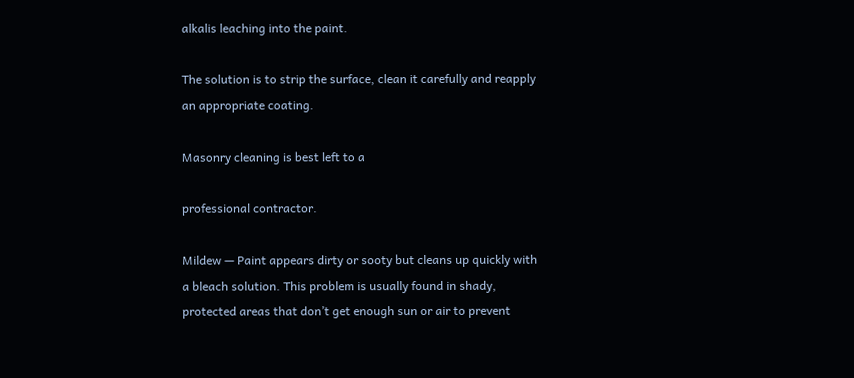alkalis leaching into the paint.

The solution is to strip the surface, clean it carefully and reapply an appropriate coating.

Masonry cleaning is best left to a

professional contractor.

Mildew — Paint appears dirty or sooty but cleans up quickly with a bleach solution. This problem is usually found in shady, protected areas that don’t get enough sun or air to prevent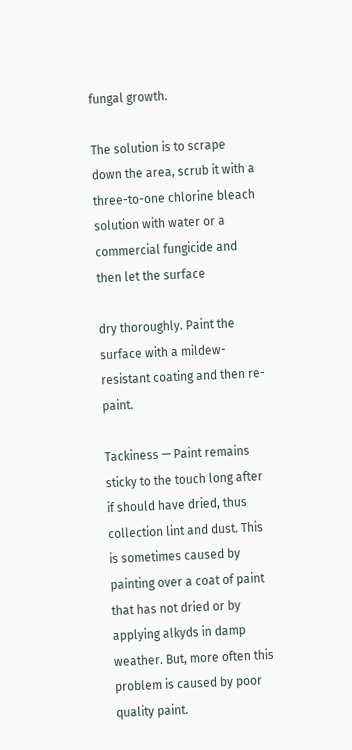fungal growth.

The solution is to scrape down the area, scrub it with a three-to-one chlorine bleach solution with water or a commercial fungicide and then let the surface

dry thoroughly. Paint the surface with a mildew-resistant coating and then re-paint.

Tackiness — Paint remains sticky to the touch long after if should have dried, thus collection lint and dust. This is sometimes caused by painting over a coat of paint that has not dried or by applying alkyds in damp weather. But, more often this problem is caused by poor quality paint.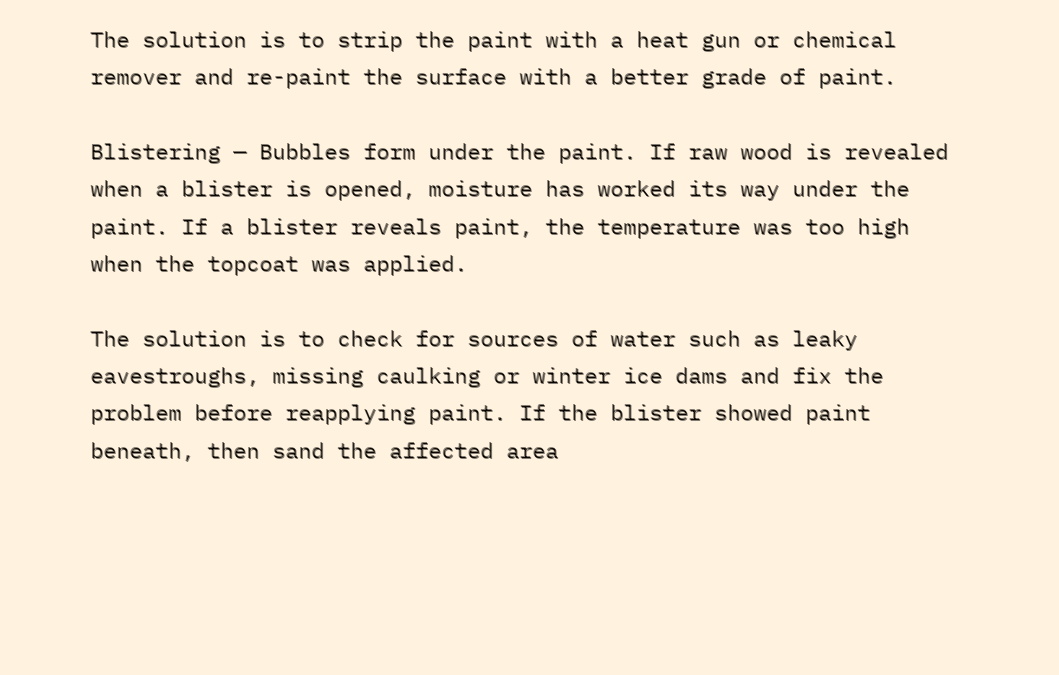The solution is to strip the paint with a heat gun or chemical remover and re-paint the surface with a better grade of paint.

Blistering — Bubbles form under the paint. If raw wood is revealed when a blister is opened, moisture has worked its way under the paint. If a blister reveals paint, the temperature was too high when the topcoat was applied.

The solution is to check for sources of water such as leaky eavestroughs, missing caulking or winter ice dams and fix the problem before reapplying paint. If the blister showed paint beneath, then sand the affected area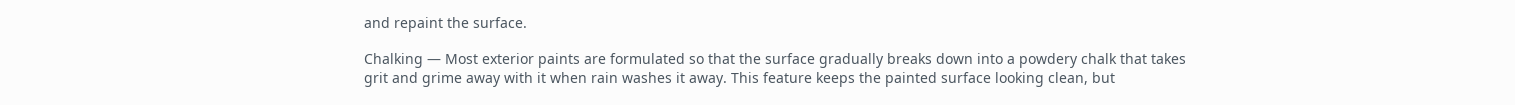and repaint the surface.

Chalking — Most exterior paints are formulated so that the surface gradually breaks down into a powdery chalk that takes grit and grime away with it when rain washes it away. This feature keeps the painted surface looking clean, but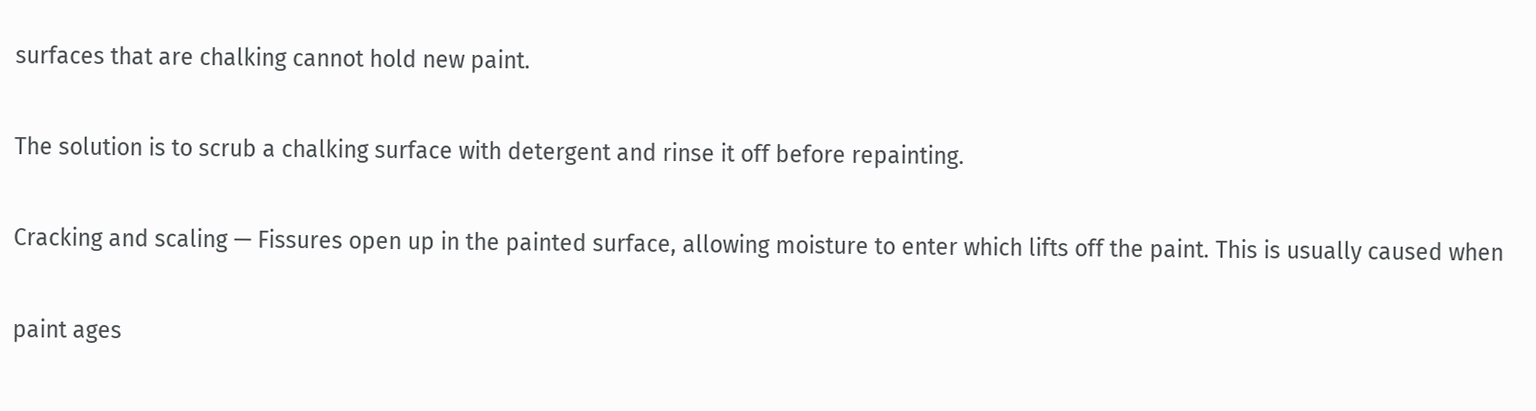surfaces that are chalking cannot hold new paint.

The solution is to scrub a chalking surface with detergent and rinse it off before repainting.

Cracking and scaling — Fissures open up in the painted surface, allowing moisture to enter which lifts off the paint. This is usually caused when

paint ages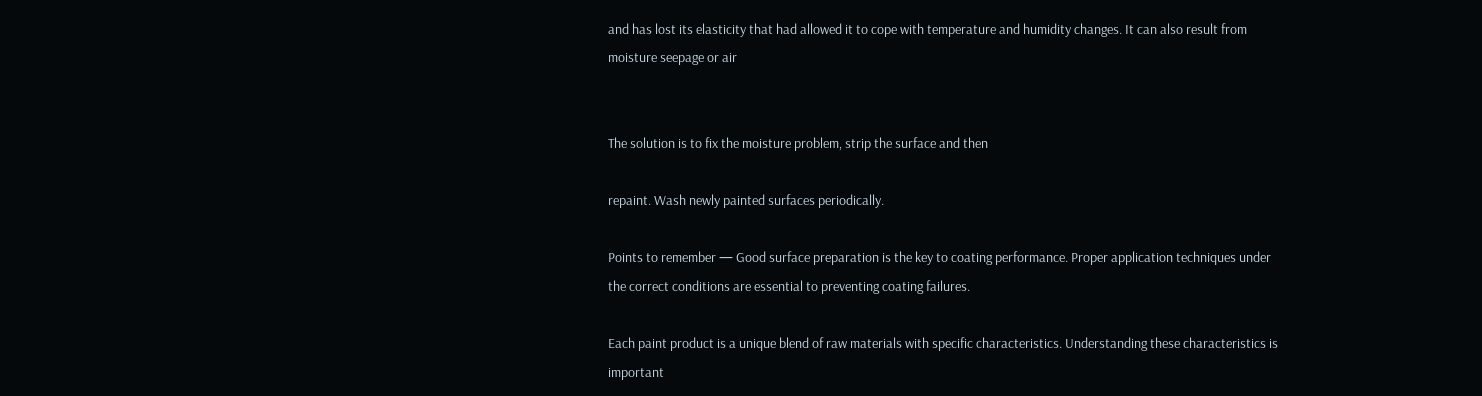and has lost its elasticity that had allowed it to cope with temperature and humidity changes. It can also result from moisture seepage or air


The solution is to fix the moisture problem, strip the surface and then

repaint. Wash newly painted surfaces periodically.

Points to remember — Good surface preparation is the key to coating performance. Proper application techniques under the correct conditions are essential to preventing coating failures.

Each paint product is a unique blend of raw materials with specific characteristics. Understanding these characteristics is important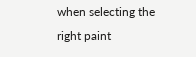when selecting the right paint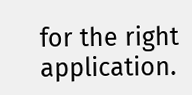for the right application.